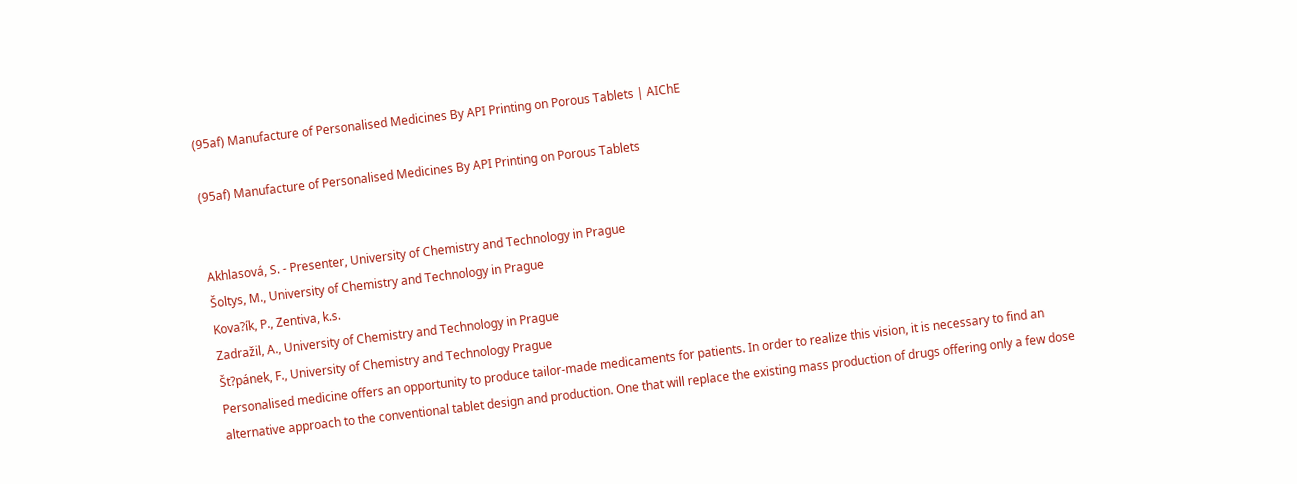(95af) Manufacture of Personalised Medicines By API Printing on Porous Tablets | AIChE

(95af) Manufacture of Personalised Medicines By API Printing on Porous Tablets


Akhlasová, S. - Presenter, University of Chemistry and Technology in Prague
Šoltys, M., University of Chemistry and Technology in Prague
Kova?ík, P., Zentiva, k.s.
Zadražil, A., University of Chemistry and Technology in Prague
Št?pánek, F., University of Chemistry and Technology Prague
Personalised medicine offers an opportunity to produce tailor-made medicaments for patients. In order to realize this vision, it is necessary to find an alternative approach to the conventional tablet design and production. One that will replace the existing mass production of drugs offering only a few dose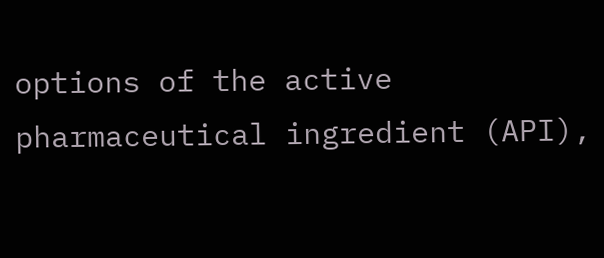options of the active pharmaceutical ingredient (API),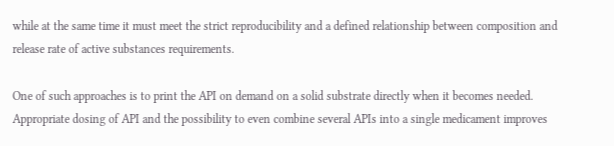while at the same time it must meet the strict reproducibility and a defined relationship between composition and release rate of active substances requirements.

One of such approaches is to print the API on demand on a solid substrate directly when it becomes needed. Appropriate dosing of API and the possibility to even combine several APIs into a single medicament improves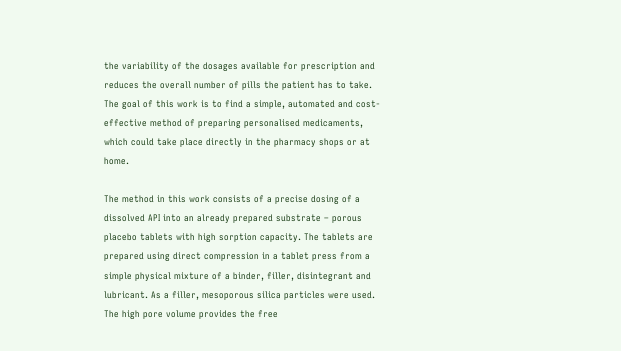the variability of the dosages available for prescription and reduces the overall number of pills the patient has to take. The goal of this work is to find a simple, automated and cost-effective method of preparing personalised medicaments, which could take place directly in the pharmacy shops or at home.

The method in this work consists of a precise dosing of a dissolved API into an already prepared substrate – porous placebo tablets with high sorption capacity. The tablets are prepared using direct compression in a tablet press from a simple physical mixture of a binder, filler, disintegrant and lubricant. As a filler, mesoporous silica particles were used. The high pore volume provides the free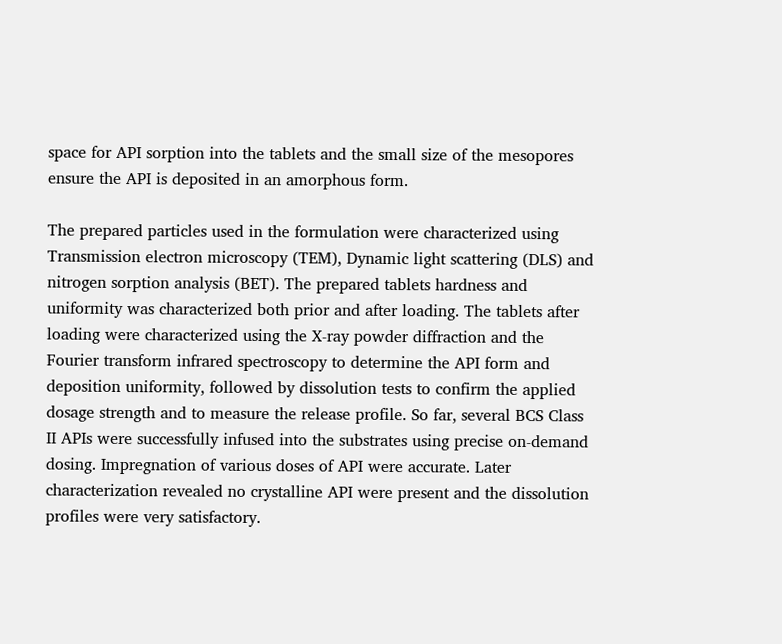space for API sorption into the tablets and the small size of the mesopores ensure the API is deposited in an amorphous form.

The prepared particles used in the formulation were characterized using Transmission electron microscopy (TEM), Dynamic light scattering (DLS) and nitrogen sorption analysis (BET). The prepared tablets hardness and uniformity was characterized both prior and after loading. The tablets after loading were characterized using the X-ray powder diffraction and the Fourier transform infrared spectroscopy to determine the API form and deposition uniformity, followed by dissolution tests to confirm the applied dosage strength and to measure the release profile. So far, several BCS Class II APIs were successfully infused into the substrates using precise on-demand dosing. Impregnation of various doses of API were accurate. Later characterization revealed no crystalline API were present and the dissolution profiles were very satisfactory.